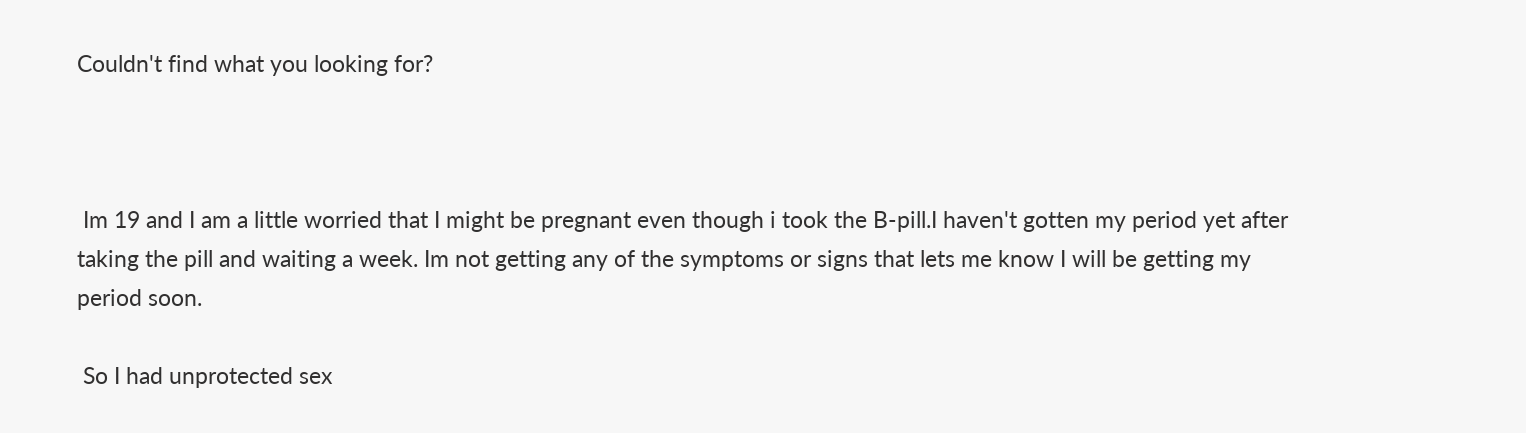Couldn't find what you looking for?



 Im 19 and I am a little worried that I might be pregnant even though i took the B-pill.I haven't gotten my period yet after taking the pill and waiting a week. Im not getting any of the symptoms or signs that lets me know I will be getting my period soon.

 So I had unprotected sex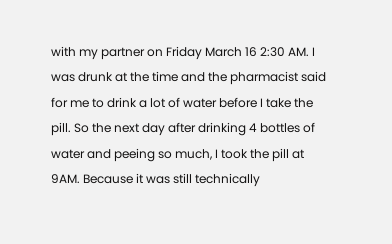with my partner on Friday March 16 2:30 AM. I was drunk at the time and the pharmacist said for me to drink a lot of water before I take the pill. So the next day after drinking 4 bottles of water and peeing so much, I took the pill at 9AM. Because it was still technically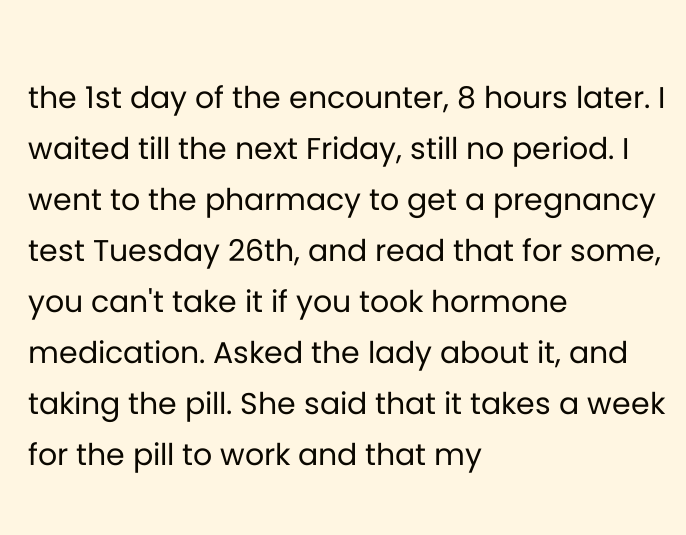the 1st day of the encounter, 8 hours later. I waited till the next Friday, still no period. I went to the pharmacy to get a pregnancy test Tuesday 26th, and read that for some, you can't take it if you took hormone medication. Asked the lady about it, and taking the pill. She said that it takes a week for the pill to work and that my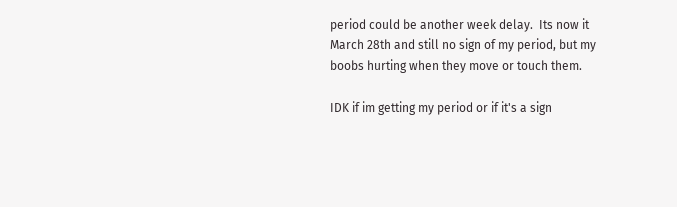period could be another week delay.  Its now it March 28th and still no sign of my period, but my boobs hurting when they move or touch them.

IDK if im getting my period or if it's a sign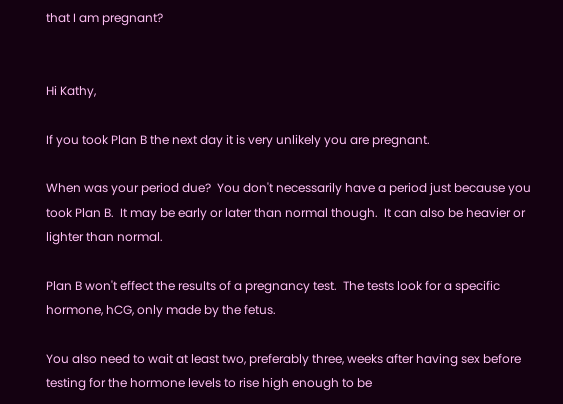that I am pregnant?


Hi Kathy,

If you took Plan B the next day it is very unlikely you are pregnant.

When was your period due?  You don't necessarily have a period just because you took Plan B.  It may be early or later than normal though.  It can also be heavier or lighter than normal.

Plan B won't effect the results of a pregnancy test.  The tests look for a specific hormone, hCG, only made by the fetus.

You also need to wait at least two, preferably three, weeks after having sex before testing for the hormone levels to rise high enough to be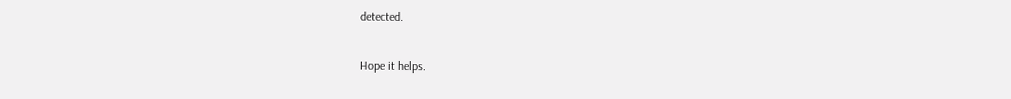detected.

Hope it helps.